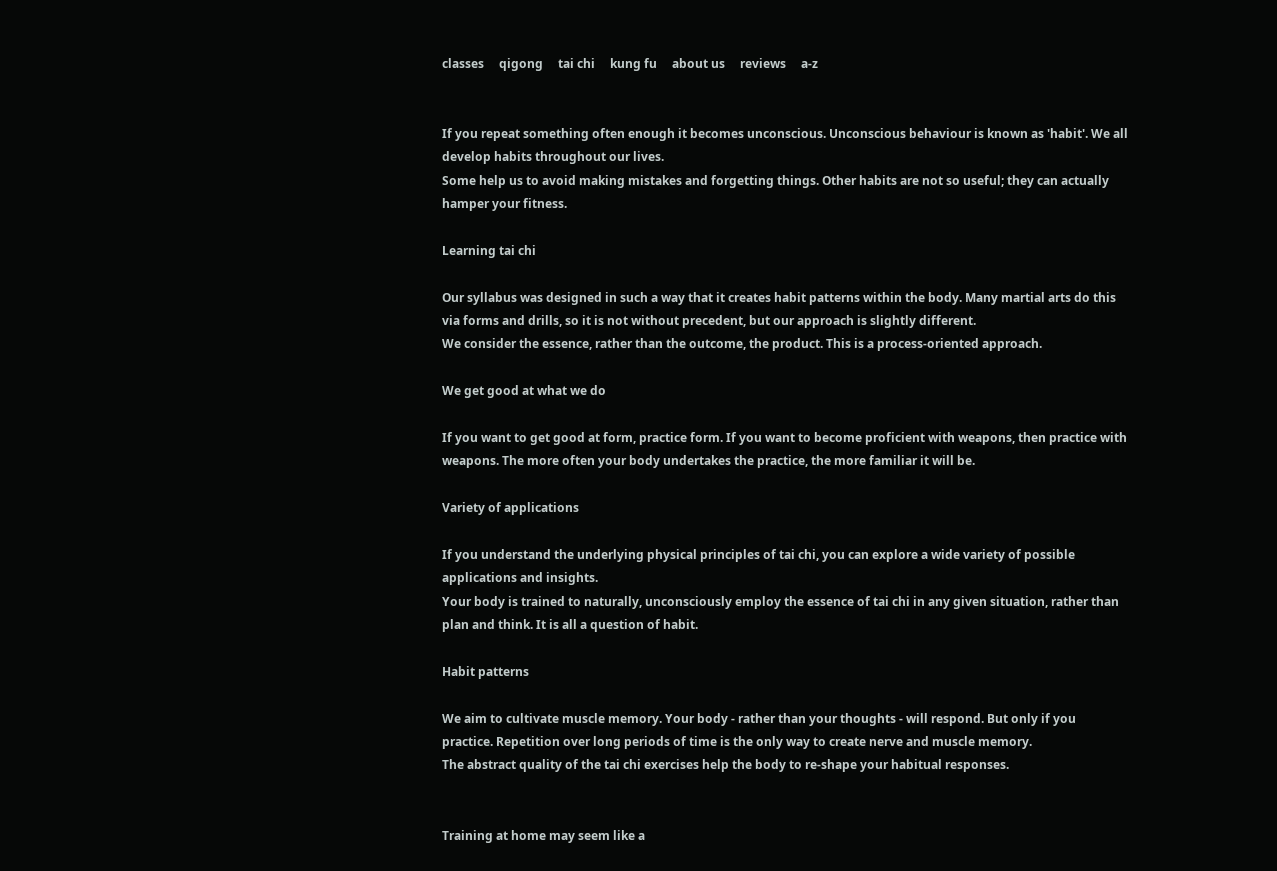classes     qigong     tai chi     kung fu     about us     reviews     a-z


If you repeat something often enough it becomes unconscious. Unconscious behaviour is known as 'habit'. We all develop habits throughout our lives.
Some help us to avoid making mistakes and forgetting things. Other habits are not so useful; they can actually hamper your fitness.

Learning tai chi

Our syllabus was designed in such a way that it creates habit patterns within the body. Many martial arts do this via forms and drills, so it is not without precedent, but our approach is slightly different.
We consider the essence, rather than the outcome, the product. This is a process-oriented approach.

We get good at what we do

If you want to get good at form, practice form. If you want to become proficient with weapons, then practice with weapons. The more often your body undertakes the practice, the more familiar it will be.

Variety of applications

If you understand the underlying physical principles of tai chi, you can explore a wide variety of possible applications and insights.
Your body is trained to naturally, unconsciously employ the essence of tai chi in any given situation, rather than plan and think. It is all a question of habit.

Habit patterns

We aim to cultivate muscle memory. Your body - rather than your thoughts - will respond. But only if you practice. Repetition over long periods of time is the only way to create nerve and muscle memory.
The abstract quality of the tai chi exercises help the body to re-shape your habitual responses.


Training at home may seem like a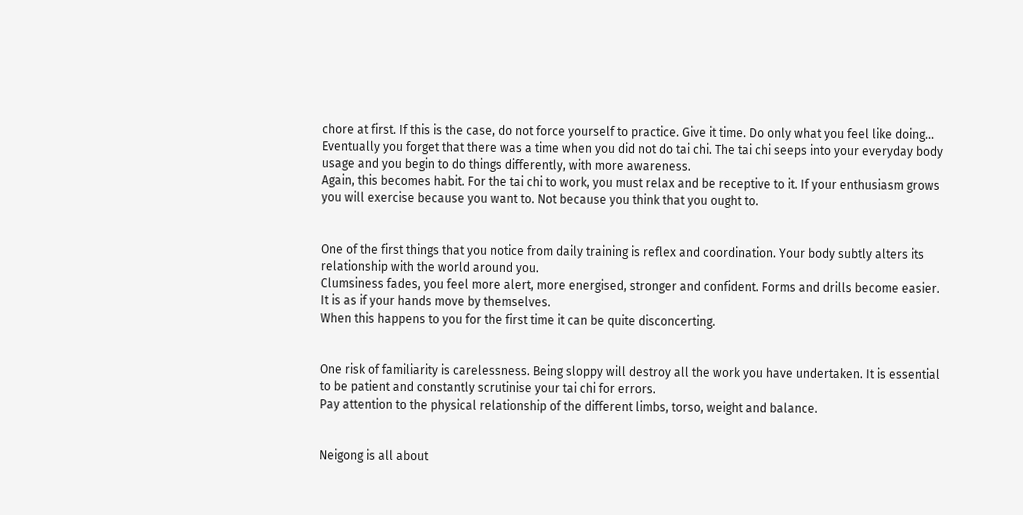chore at first. If this is the case, do not force yourself to practice. Give it time. Do only what you feel like doing...
Eventually you forget that there was a time when you did not do tai chi. The tai chi seeps into your everyday body usage and you begin to do things differently, with more awareness.
Again, this becomes habit. For the tai chi to work, you must relax and be receptive to it. If your enthusiasm grows you will exercise because you want to. Not because you think that you ought to.


One of the first things that you notice from daily training is reflex and coordination. Your body subtly alters its relationship with the world around you.
Clumsiness fades, you feel more alert, more energised, stronger and confident. Forms and drills become easier. It is as if your hands move by themselves.
When this happens to you for the first time it can be quite disconcerting.


One risk of familiarity is carelessness. Being sloppy will destroy all the work you have undertaken. It is essential to be patient and constantly scrutinise your tai chi for errors.
Pay attention to the physical relationship of the different limbs, torso, weight and balance.


Neigong is all about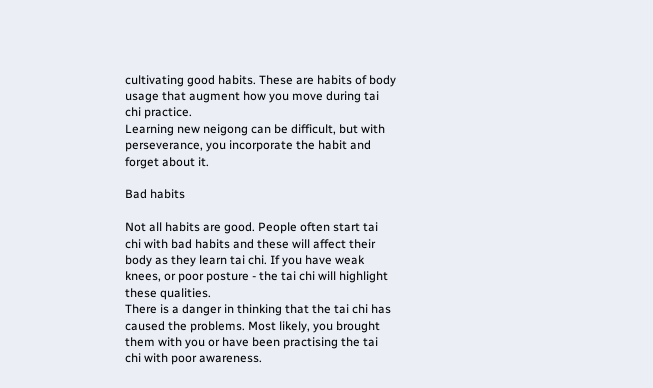cultivating good habits. These are habits of body usage that augment how you move during tai chi practice.
Learning new neigong can be difficult, but with perseverance, you incorporate the habit and forget about it.

Bad habits

Not all habits are good. People often start tai chi with bad habits and these will affect their body as they learn tai chi. If you have weak knees, or poor posture - the tai chi will highlight these qualities.
There is a danger in thinking that the tai chi has caused the problems. Most likely, you brought them with you or have been practising the tai chi with poor awareness.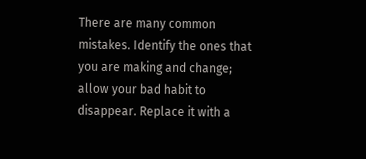There are many common mistakes. Identify the ones that you are making and change; allow your bad habit to disappear. Replace it with a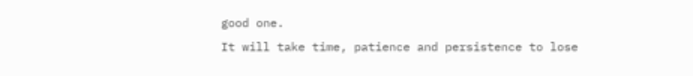good one.
It will take time, patience and persistence to lose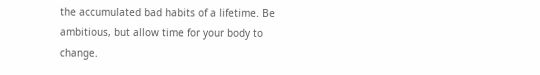the accumulated bad habits of a lifetime. Be ambitious, but allow time for your body to change.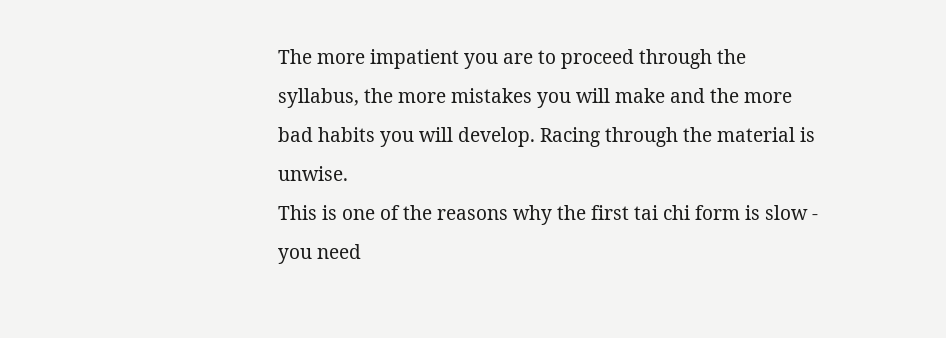The more impatient you are to proceed through the syllabus, the more mistakes you will make and the more bad habits you will develop. Racing through the material is unwise.
This is one of the reasons why the first tai chi form is slow - you need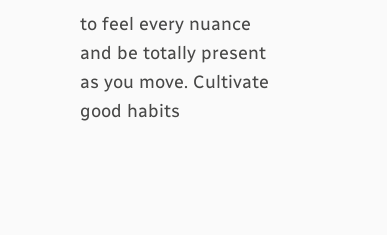to feel every nuance and be totally present as you move. Cultivate good habits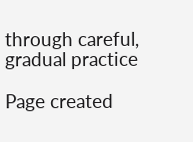through careful, gradual practice

Page created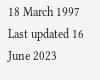18 March 1997
Last updated 16 June 2023